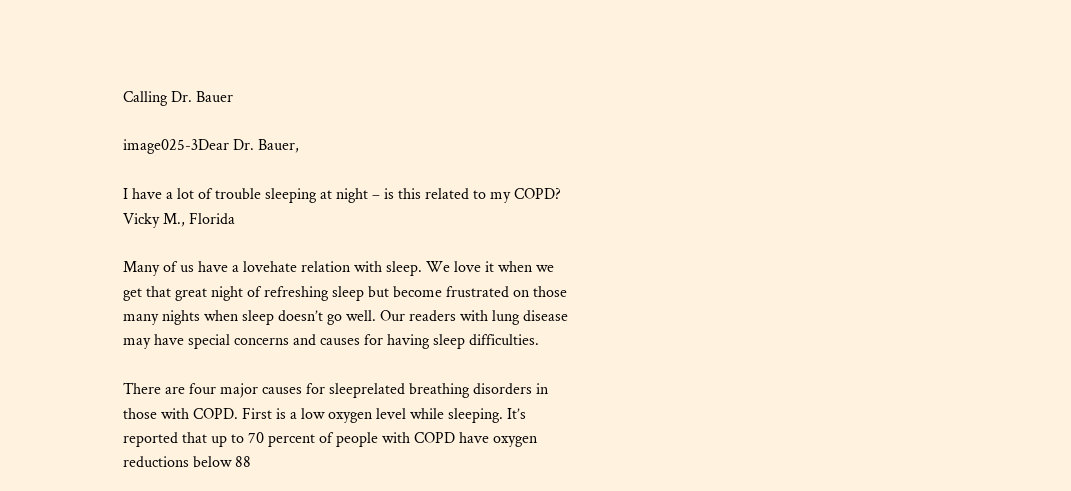Calling Dr. Bauer

image025-3Dear Dr. Bauer,

I have a lot of trouble sleeping at night – is this related to my COPD? Vicky M., Florida

Many of us have a lovehate relation with sleep. We love it when we get that great night of refreshing sleep but become frustrated on those many nights when sleep doesn’t go well. Our readers with lung disease may have special concerns and causes for having sleep difficulties.

There are four major causes for sleeprelated breathing disorders in those with COPD. First is a low oxygen level while sleeping. It’s reported that up to 70 percent of people with COPD have oxygen reductions below 88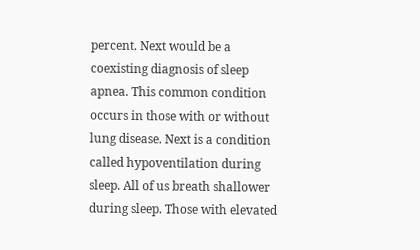percent. Next would be a coexisting diagnosis of sleep apnea. This common condition occurs in those with or without lung disease. Next is a condition called hypoventilation during sleep. All of us breath shallower during sleep. Those with elevated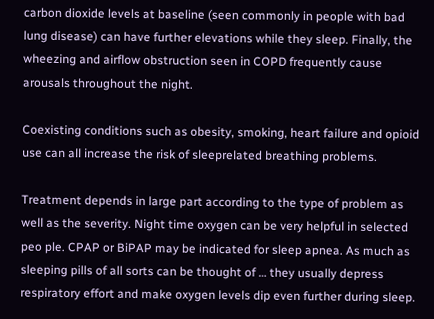carbon dioxide levels at baseline (seen commonly in people with bad lung disease) can have further elevations while they sleep. Finally, the wheezing and airflow obstruction seen in COPD frequently cause arousals throughout the night.

Coexisting conditions such as obesity, smoking, heart failure and opioid use can all increase the risk of sleeprelated breathing problems.

Treatment depends in large part according to the type of problem as well as the severity. Night time oxygen can be very helpful in selected peo ple. CPAP or BiPAP may be indicated for sleep apnea. As much as sleeping pills of all sorts can be thought of … they usually depress respiratory effort and make oxygen levels dip even further during sleep.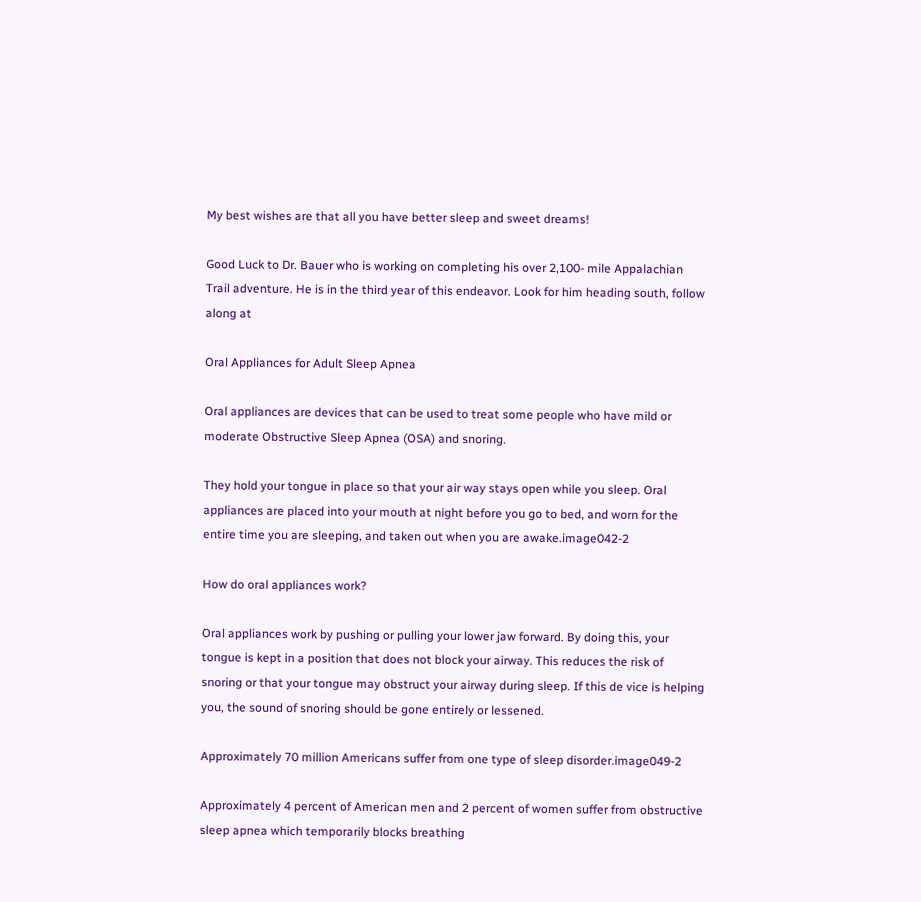My best wishes are that all you have better sleep and sweet dreams!

Good Luck to Dr. Bauer who is working on completing his over 2,100- mile Appalachian Trail adventure. He is in the third year of this endeavor. Look for him heading south, follow along at

Oral Appliances for Adult Sleep Apnea

Oral appliances are devices that can be used to treat some people who have mild or moderate Obstructive Sleep Apnea (OSA) and snoring.

They hold your tongue in place so that your air way stays open while you sleep. Oral appliances are placed into your mouth at night before you go to bed, and worn for the entire time you are sleeping, and taken out when you are awake.image042-2

How do oral appliances work?

Oral appliances work by pushing or pulling your lower jaw forward. By doing this, your tongue is kept in a position that does not block your airway. This reduces the risk of snoring or that your tongue may obstruct your airway during sleep. If this de vice is helping you, the sound of snoring should be gone entirely or lessened.

Approximately 70 million Americans suffer from one type of sleep disorder.image049-2

Approximately 4 percent of American men and 2 percent of women suffer from obstructive sleep apnea which temporarily blocks breathing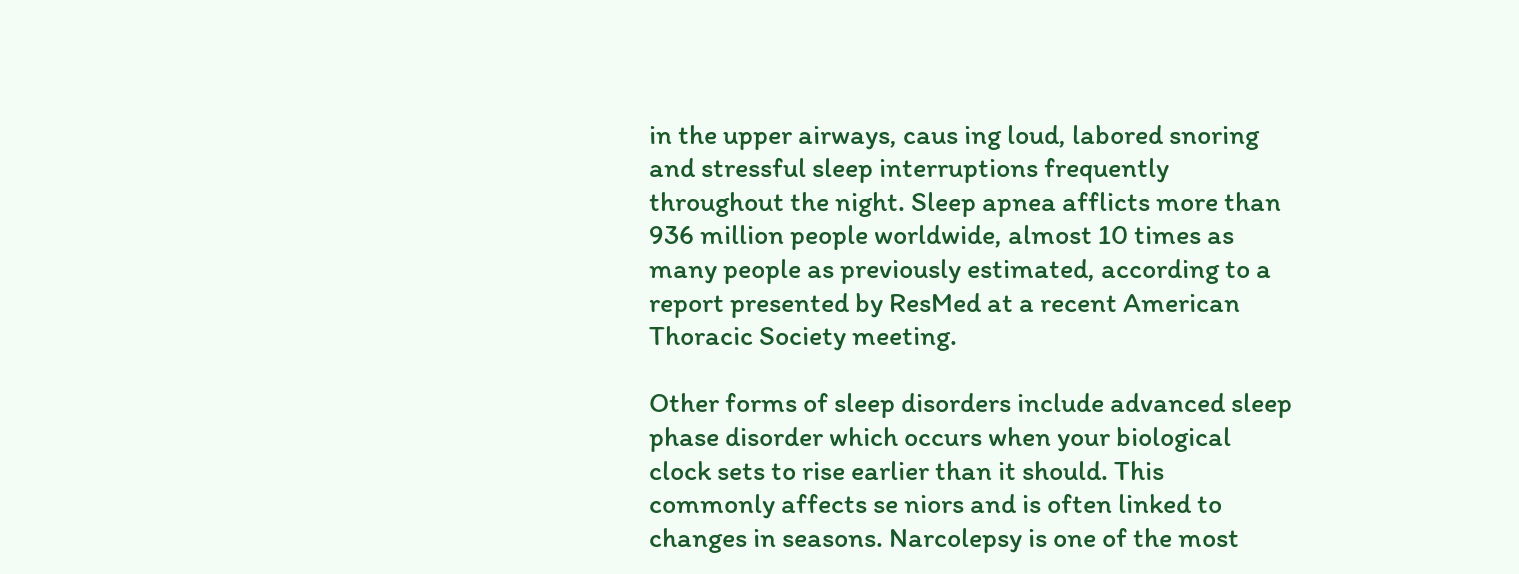in the upper airways, caus ing loud, labored snoring and stressful sleep interruptions frequently throughout the night. Sleep apnea afflicts more than 936 million people worldwide, almost 10 times as many people as previously estimated, according to a report presented by ResMed at a recent American Thoracic Society meeting.

Other forms of sleep disorders include advanced sleep phase disorder which occurs when your biological clock sets to rise earlier than it should. This commonly affects se niors and is often linked to changes in seasons. Narcolepsy is one of the most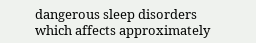dangerous sleep disorders which affects approximately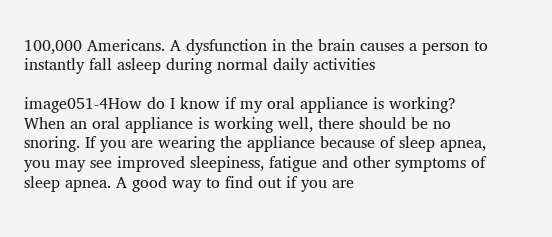100,000 Americans. A dysfunction in the brain causes a person to instantly fall asleep during normal daily activities

image051-4How do I know if my oral appliance is working? When an oral appliance is working well, there should be no snoring. If you are wearing the appliance because of sleep apnea, you may see improved sleepiness, fatigue and other symptoms of sleep apnea. A good way to find out if you are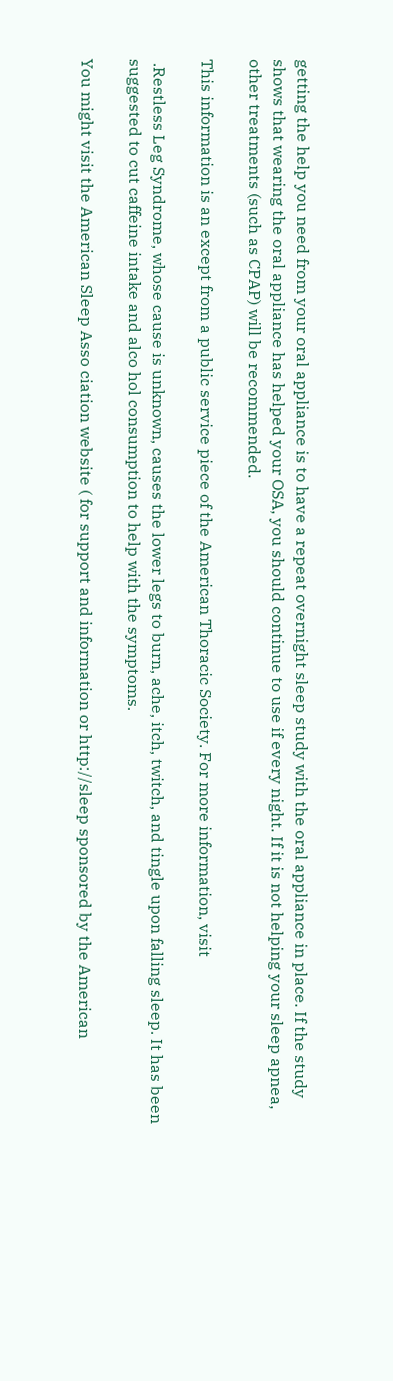getting the help you need from your oral appliance is to have a repeat overnight sleep study with the oral appliance in place. If the study shows that wearing the oral appliance has helped your OSA, you should continue to use if every night. If it is not helping your sleep apnea, other treatments (such as CPAP) will be recommended.

This information is an except from a public service piece of the American Thoracic Society. For more information, visit

 .Restless Leg Syndrome, whose cause is unknown, causes the lower legs to burn, ache, itch, twitch, and tingle upon falling sleep. It has been suggested to cut caffeine intake and alco hol consumption to help with the symptoms.

You might visit the American Sleep Asso ciation website ( for support and information or http://sleep sponsored by the American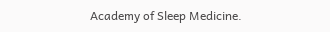Academy of Sleep Medicine.